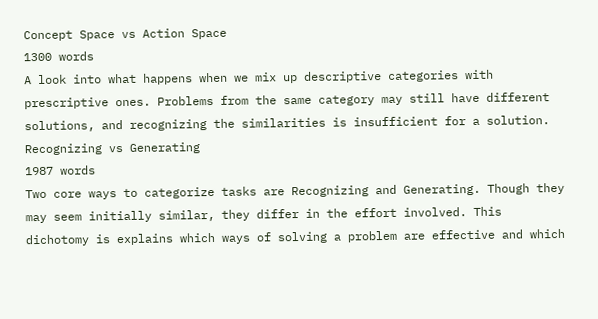Concept Space vs Action Space
1300 words
A look into what happens when we mix up descriptive categories with prescriptive ones. Problems from the same category may still have different solutions, and recognizing the similarities is insufficient for a solution.
Recognizing vs Generating
1987 words
Two core ways to categorize tasks are Recognizing and Generating. Though they may seem initially similar, they differ in the effort involved. This dichotomy is explains which ways of solving a problem are effective and which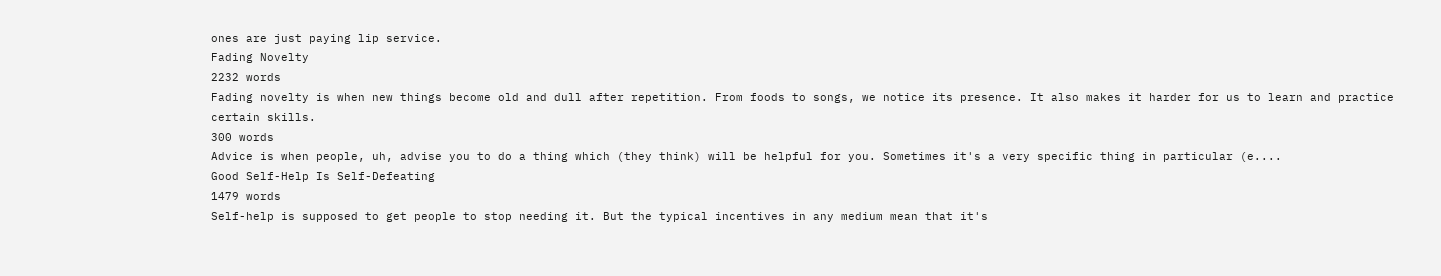ones are just paying lip service.
Fading Novelty
2232 words
Fading novelty is when new things become old and dull after repetition. From foods to songs, we notice its presence. It also makes it harder for us to learn and practice certain skills.
300 words
Advice is when people, uh, advise you to do a thing which (they think) will be helpful for you. Sometimes it's a very specific thing in particular (e....
Good Self-Help Is Self-Defeating
1479 words
Self-help is supposed to get people to stop needing it. But the typical incentives in any medium mean that it's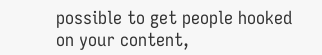possible to get people hooked on your content,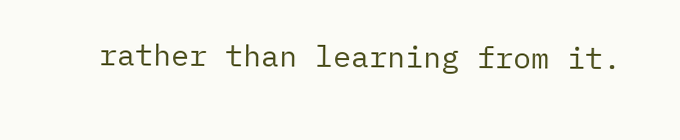rather than learning from it.